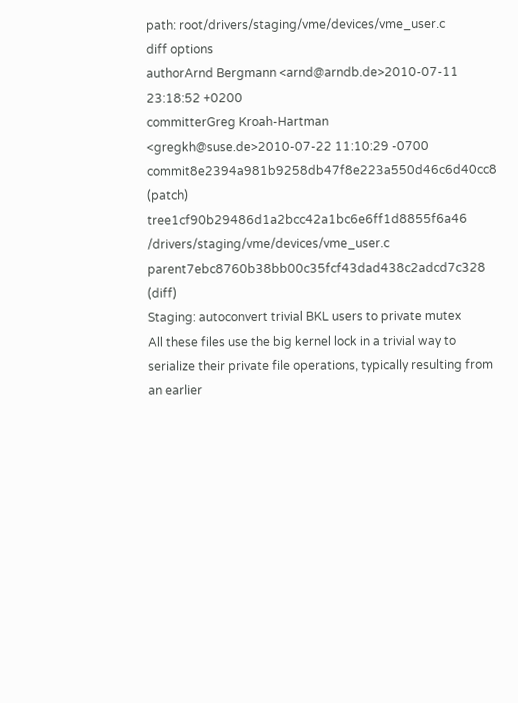path: root/drivers/staging/vme/devices/vme_user.c
diff options
authorArnd Bergmann <arnd@arndb.de>2010-07-11 23:18:52 +0200
committerGreg Kroah-Hartman <gregkh@suse.de>2010-07-22 11:10:29 -0700
commit8e2394a981b9258db47f8e223a550d46c6d40cc8 (patch)
tree1cf90b29486d1a2bcc42a1bc6e6ff1d8855f6a46 /drivers/staging/vme/devices/vme_user.c
parent7ebc8760b38bb00c35fcf43dad438c2adcd7c328 (diff)
Staging: autoconvert trivial BKL users to private mutex
All these files use the big kernel lock in a trivial way to serialize their private file operations, typically resulting from an earlier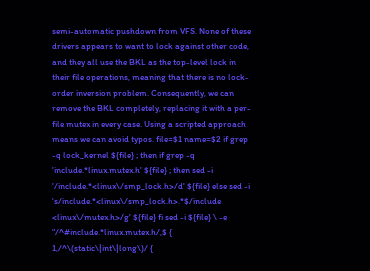semi-automatic pushdown from VFS. None of these drivers appears to want to lock against other code, and they all use the BKL as the top-level lock in their file operations, meaning that there is no lock-order inversion problem. Consequently, we can remove the BKL completely, replacing it with a per-file mutex in every case. Using a scripted approach means we can avoid typos. file=$1 name=$2 if grep -q lock_kernel ${file} ; then if grep -q 'include.*linux.mutex.h' ${file} ; then sed -i '/include.*<linux\/smp_lock.h>/d' ${file} else sed -i 's/include.*<linux\/smp_lock.h>.*$/include <linux\/mutex.h>/g' ${file} fi sed -i ${file} \ -e "/^#include.*linux.mutex.h/,$ { 1,/^\(static\|int\|long\)/ {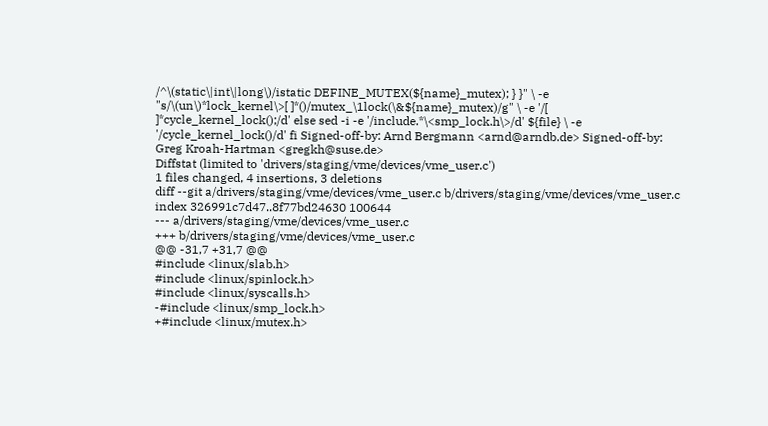/^\(static\|int\|long\)/istatic DEFINE_MUTEX(${name}_mutex); } }" \ -e "s/\(un\)*lock_kernel\>[ ]*()/mutex_\1lock(\&${name}_mutex)/g" \ -e '/[ ]*cycle_kernel_lock();/d' else sed -i -e '/include.*\<smp_lock.h\>/d' ${file} \ -e '/cycle_kernel_lock()/d' fi Signed-off-by: Arnd Bergmann <arnd@arndb.de> Signed-off-by: Greg Kroah-Hartman <gregkh@suse.de>
Diffstat (limited to 'drivers/staging/vme/devices/vme_user.c')
1 files changed, 4 insertions, 3 deletions
diff --git a/drivers/staging/vme/devices/vme_user.c b/drivers/staging/vme/devices/vme_user.c
index 326991c7d47..8f77bd24630 100644
--- a/drivers/staging/vme/devices/vme_user.c
+++ b/drivers/staging/vme/devices/vme_user.c
@@ -31,7 +31,7 @@
#include <linux/slab.h>
#include <linux/spinlock.h>
#include <linux/syscalls.h>
-#include <linux/smp_lock.h>
+#include <linux/mutex.h>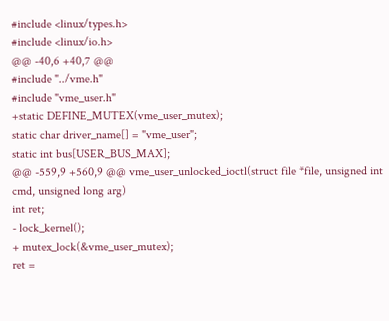#include <linux/types.h>
#include <linux/io.h>
@@ -40,6 +40,7 @@
#include "../vme.h"
#include "vme_user.h"
+static DEFINE_MUTEX(vme_user_mutex);
static char driver_name[] = "vme_user";
static int bus[USER_BUS_MAX];
@@ -559,9 +560,9 @@ vme_user_unlocked_ioctl(struct file *file, unsigned int cmd, unsigned long arg)
int ret;
- lock_kernel();
+ mutex_lock(&vme_user_mutex);
ret =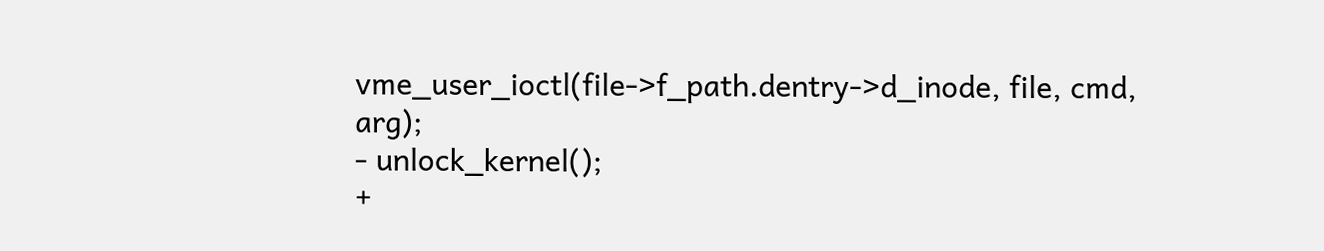vme_user_ioctl(file->f_path.dentry->d_inode, file, cmd, arg);
- unlock_kernel();
+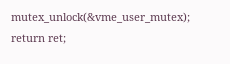mutex_unlock(&vme_user_mutex);
return ret;